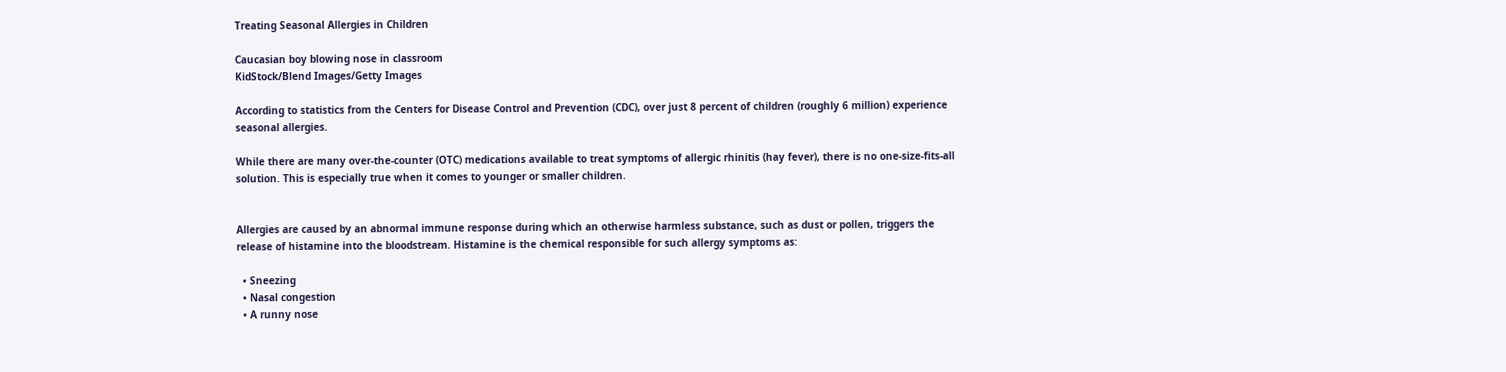Treating Seasonal Allergies in Children

Caucasian boy blowing nose in classroom
KidStock/Blend Images/Getty Images

According to statistics from the Centers for Disease Control and Prevention (CDC), over just 8 percent of children (roughly 6 million) experience seasonal allergies.

While there are many over-the-counter (OTC) medications available to treat symptoms of allergic rhinitis (hay fever), there is no one-size-fits-all solution. This is especially true when it comes to younger or smaller children.


Allergies are caused by an abnormal immune response during which an otherwise harmless substance, such as dust or pollen, triggers the release of histamine into the bloodstream. Histamine is the chemical responsible for such allergy symptoms as:

  • Sneezing
  • Nasal congestion
  • A runny nose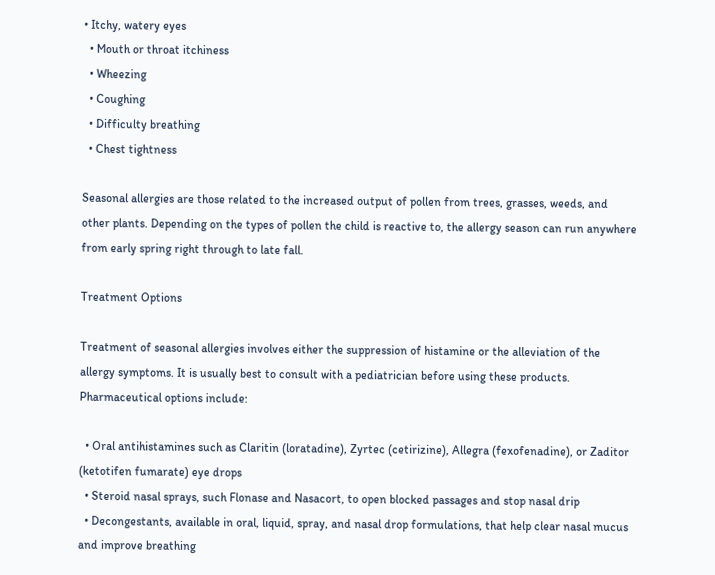• Itchy, watery eyes
  • Mouth or throat itchiness
  • Wheezing
  • Coughing
  • Difficulty breathing
  • Chest tightness

Seasonal allergies are those related to the increased output of pollen from trees, grasses, weeds, and other plants. Depending on the types of pollen the child is reactive to, the allergy season can run anywhere from early spring right through to late fall.

Treatment Options

Treatment of seasonal allergies involves either the suppression of histamine or the alleviation of the allergy symptoms. It is usually best to consult with a pediatrician before using these products. Pharmaceutical options include:

  • Oral antihistamines such as Claritin (loratadine), Zyrtec (cetirizine), Allegra (fexofenadine), or Zaditor (ketotifen fumarate) eye drops
  • Steroid nasal sprays, such Flonase and Nasacort, to open blocked passages and stop nasal drip
  • Decongestants, available in oral, liquid, spray, and nasal drop formulations, that help clear nasal mucus and improve breathing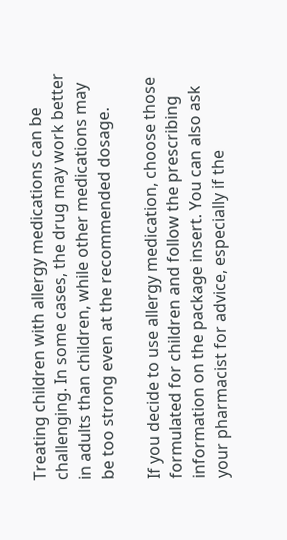Treating children with allergy medications can be challenging. In some cases, the drug may work better in adults than children, while other medications may be too strong even at the recommended dosage.

If you decide to use allergy medication, choose those formulated for children and follow the prescribing information on the package insert. You can also ask your pharmacist for advice, especially if the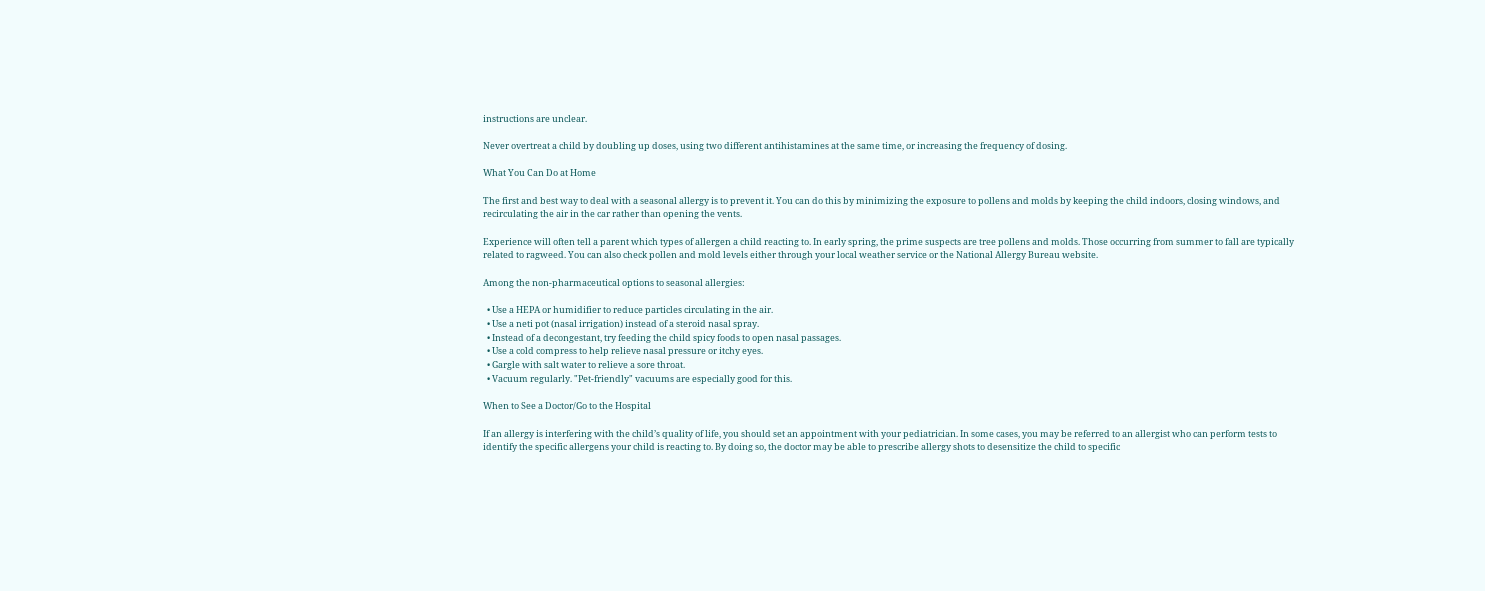instructions are unclear.

Never overtreat a child by doubling up doses, using two different antihistamines at the same time, or increasing the frequency of dosing.

What You Can Do at Home

The first and best way to deal with a seasonal allergy is to prevent it. You can do this by minimizing the exposure to pollens and molds by keeping the child indoors, closing windows, and recirculating the air in the car rather than opening the vents.

Experience will often tell a parent which types of allergen a child reacting to. In early spring, the prime suspects are tree pollens and molds. Those occurring from summer to fall are typically related to ragweed. You can also check pollen and mold levels either through your local weather service or the National Allergy Bureau website.

Among the non-pharmaceutical options to seasonal allergies:

  • Use a HEPA or humidifier to reduce particles circulating in the air.
  • Use a neti pot (nasal irrigation) instead of a steroid nasal spray.
  • Instead of a decongestant, try feeding the child spicy foods to open nasal passages.
  • Use a cold compress to help relieve nasal pressure or itchy eyes.
  • Gargle with salt water to relieve a sore throat.
  • Vacuum regularly. "Pet-friendly" vacuums are especially good for this.

When to See a Doctor/Go to the Hospital

If an allergy is interfering with the child’s quality of life, you should set an appointment with your pediatrician. In some cases, you may be referred to an allergist who can perform tests to identify the specific allergens your child is reacting to. By doing so, the doctor may be able to prescribe allergy shots to desensitize the child to specific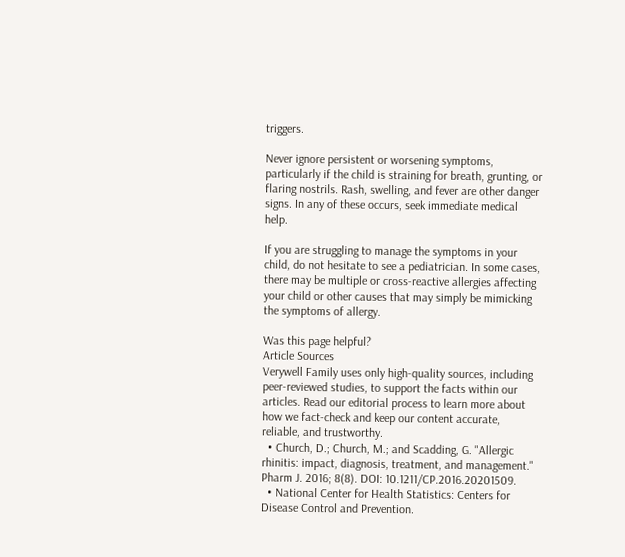triggers.

Never ignore persistent or worsening symptoms, particularly if the child is straining for breath, grunting, or flaring nostrils. Rash, swelling, and fever are other danger signs. In any of these occurs, seek immediate medical help.

If you are struggling to manage the symptoms in your child, do not hesitate to see a pediatrician. In some cases, there may be multiple or cross-reactive allergies affecting your child or other causes that may simply be mimicking the symptoms of allergy.

Was this page helpful?
Article Sources
Verywell Family uses only high-quality sources, including peer-reviewed studies, to support the facts within our articles. Read our editorial process to learn more about how we fact-check and keep our content accurate, reliable, and trustworthy.
  • Church, D.; Church, M.; and Scadding, G. "Allergic rhinitis: impact, diagnosis, treatment, and management." Pharm J. 2016; 8(8). DOI: 10.1211/CP.2016.20201509.
  • National Center for Health Statistics: Centers for Disease Control and Prevention.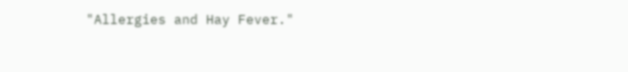"Allergies and Hay Fever."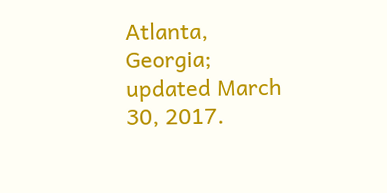Atlanta, Georgia; updated March 30, 2017.